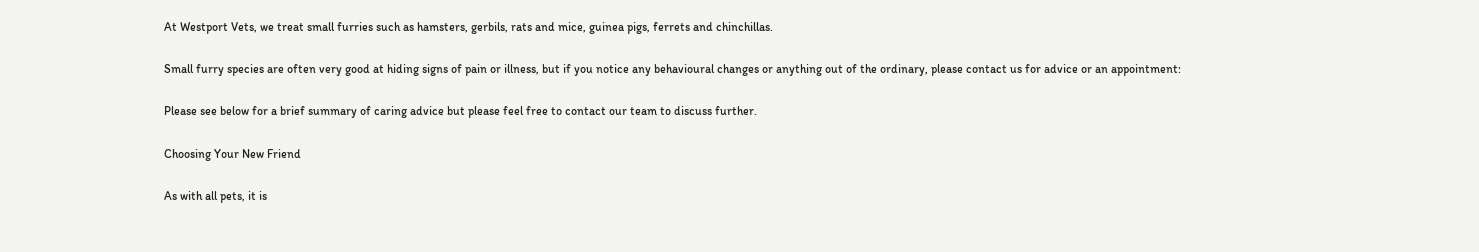At Westport Vets, we treat small furries such as hamsters, gerbils, rats and mice, guinea pigs, ferrets and chinchillas.

Small furry species are often very good at hiding signs of pain or illness, but if you notice any behavioural changes or anything out of the ordinary, please contact us for advice or an appointment:

Please see below for a brief summary of caring advice but please feel free to contact our team to discuss further.

Choosing Your New Friend

As with all pets, it is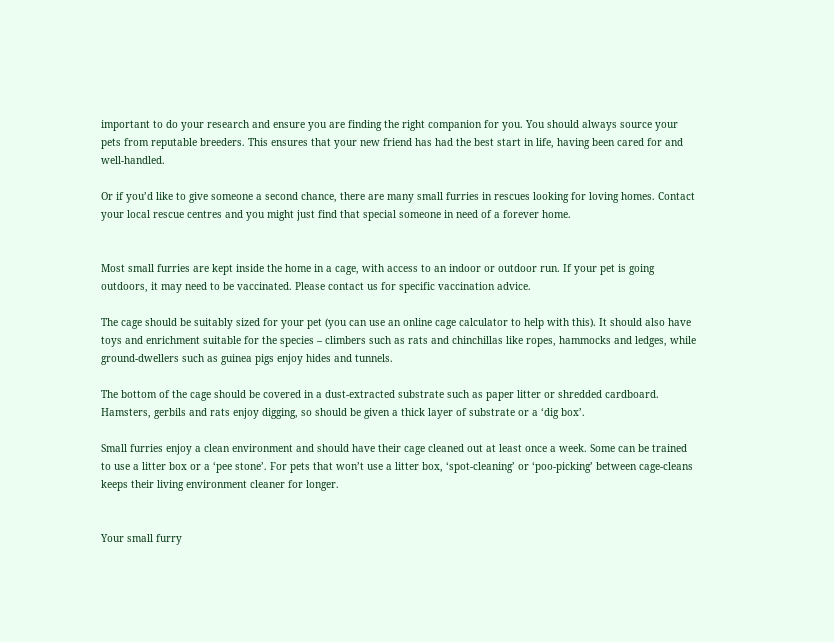important to do your research and ensure you are finding the right companion for you. You should always source your pets from reputable breeders. This ensures that your new friend has had the best start in life, having been cared for and well-handled.

Or if you’d like to give someone a second chance, there are many small furries in rescues looking for loving homes. Contact your local rescue centres and you might just find that special someone in need of a forever home.


Most small furries are kept inside the home in a cage, with access to an indoor or outdoor run. If your pet is going outdoors, it may need to be vaccinated. Please contact us for specific vaccination advice.

The cage should be suitably sized for your pet (you can use an online cage calculator to help with this). It should also have toys and enrichment suitable for the species – climbers such as rats and chinchillas like ropes, hammocks and ledges, while ground-dwellers such as guinea pigs enjoy hides and tunnels.

The bottom of the cage should be covered in a dust-extracted substrate such as paper litter or shredded cardboard. Hamsters, gerbils and rats enjoy digging, so should be given a thick layer of substrate or a ‘dig box’.

Small furries enjoy a clean environment and should have their cage cleaned out at least once a week. Some can be trained to use a litter box or a ‘pee stone’. For pets that won’t use a litter box, ‘spot-cleaning’ or ‘poo-picking’ between cage-cleans keeps their living environment cleaner for longer.


Your small furry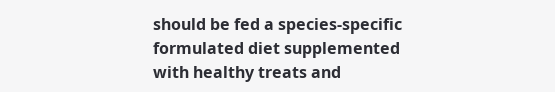should be fed a species-specific formulated diet supplemented with healthy treats and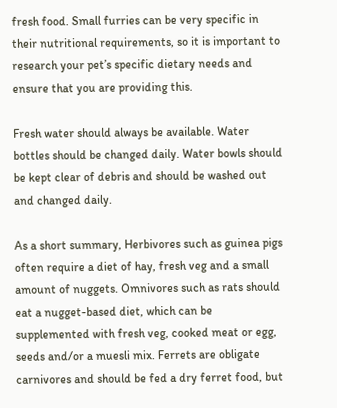fresh food. Small furries can be very specific in their nutritional requirements, so it is important to research your pet’s specific dietary needs and ensure that you are providing this.

Fresh water should always be available. Water bottles should be changed daily. Water bowls should be kept clear of debris and should be washed out and changed daily.

As a short summary, Herbivores such as guinea pigs often require a diet of hay, fresh veg and a small amount of nuggets. Omnivores such as rats should eat a nugget-based diet, which can be supplemented with fresh veg, cooked meat or egg, seeds and/or a muesli mix. Ferrets are obligate carnivores and should be fed a dry ferret food, but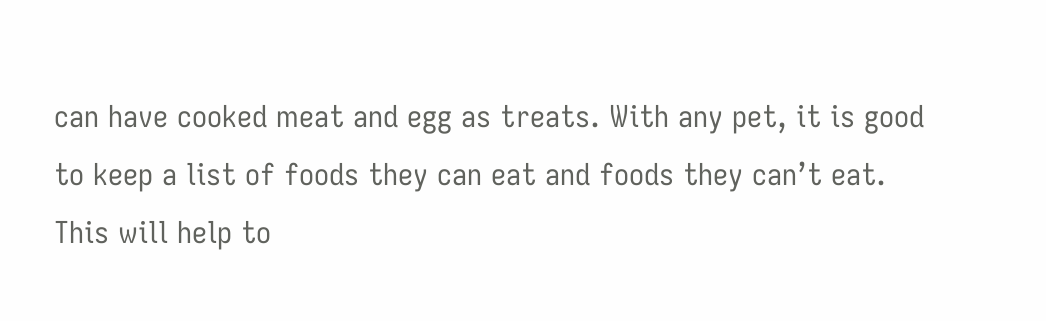can have cooked meat and egg as treats. With any pet, it is good to keep a list of foods they can eat and foods they can’t eat. This will help to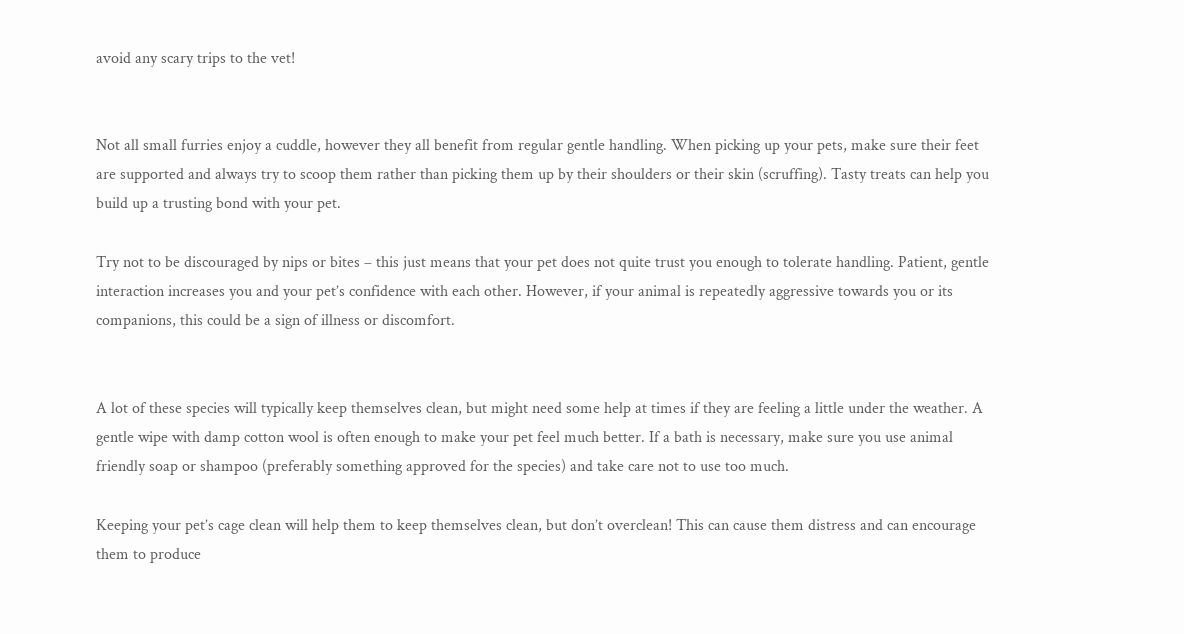avoid any scary trips to the vet!


Not all small furries enjoy a cuddle, however they all benefit from regular gentle handling. When picking up your pets, make sure their feet are supported and always try to scoop them rather than picking them up by their shoulders or their skin (scruffing). Tasty treats can help you build up a trusting bond with your pet.

Try not to be discouraged by nips or bites – this just means that your pet does not quite trust you enough to tolerate handling. Patient, gentle interaction increases you and your pet’s confidence with each other. However, if your animal is repeatedly aggressive towards you or its companions, this could be a sign of illness or discomfort.


A lot of these species will typically keep themselves clean, but might need some help at times if they are feeling a little under the weather. A gentle wipe with damp cotton wool is often enough to make your pet feel much better. If a bath is necessary, make sure you use animal friendly soap or shampoo (preferably something approved for the species) and take care not to use too much.

Keeping your pet’s cage clean will help them to keep themselves clean, but don’t overclean! This can cause them distress and can encourage them to produce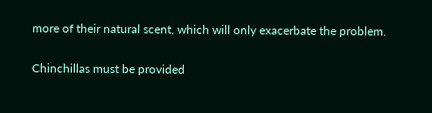more of their natural scent, which will only exacerbate the problem.

Chinchillas must be provided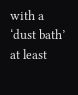with a ‘dust bath’ at least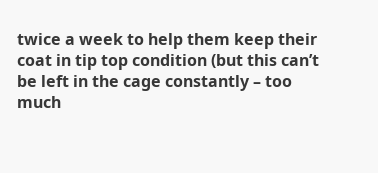twice a week to help them keep their coat in tip top condition (but this can’t be left in the cage constantly – too much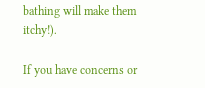bathing will make them itchy!).

If you have concerns or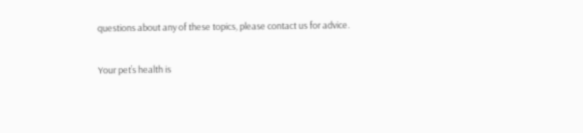questions about any of these topics, please contact us for advice.

Your pet’s health is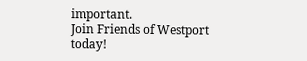important.
Join Friends of Westport today!